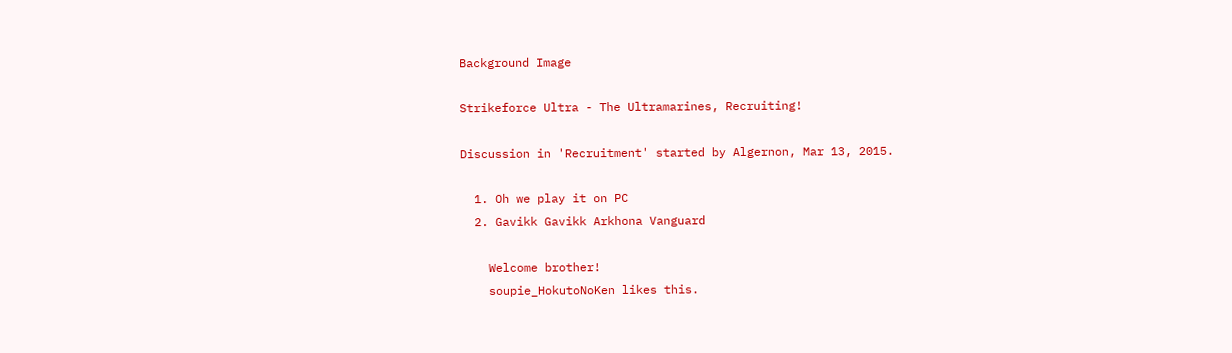Background Image

Strikeforce Ultra - The Ultramarines, Recruiting!

Discussion in 'Recruitment' started by Algernon, Mar 13, 2015.

  1. Oh we play it on PC
  2. Gavikk Gavikk Arkhona Vanguard

    Welcome brother!
    soupie_HokutoNoKen likes this.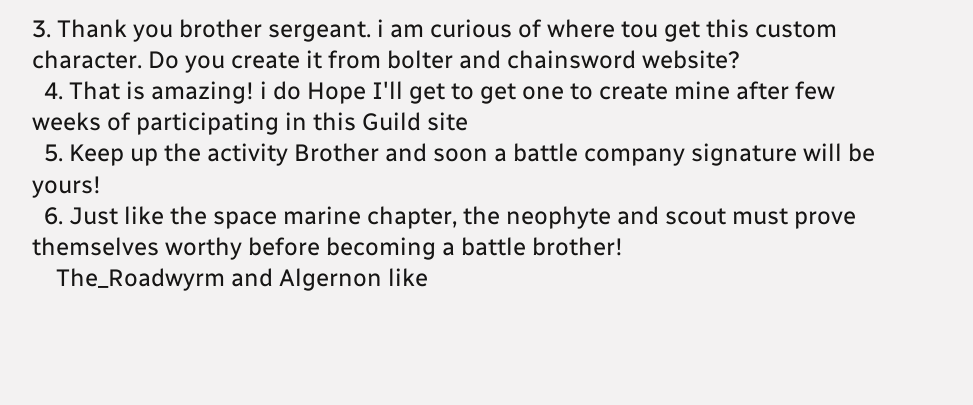3. Thank you brother sergeant. i am curious of where tou get this custom character. Do you create it from bolter and chainsword website?
  4. That is amazing! i do Hope I'll get to get one to create mine after few weeks of participating in this Guild site
  5. Keep up the activity Brother and soon a battle company signature will be yours!
  6. Just like the space marine chapter, the neophyte and scout must prove themselves worthy before becoming a battle brother!
    The_Roadwyrm and Algernon like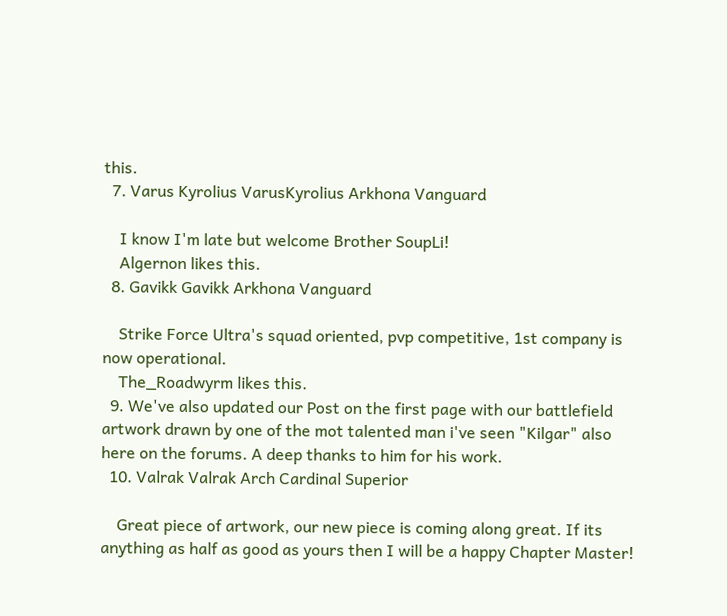this.
  7. Varus Kyrolius VarusKyrolius Arkhona Vanguard

    I know I'm late but welcome Brother SoupLi!
    Algernon likes this.
  8. Gavikk Gavikk Arkhona Vanguard

    Strike Force Ultra's squad oriented, pvp competitive, 1st company is now operational.
    The_Roadwyrm likes this.
  9. We've also updated our Post on the first page with our battlefield artwork drawn by one of the mot talented man i've seen "Kilgar" also here on the forums. A deep thanks to him for his work.
  10. Valrak Valrak Arch Cardinal Superior

    Great piece of artwork, our new piece is coming along great. If its anything as half as good as yours then I will be a happy Chapter Master!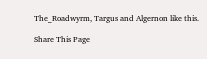The_Roadwyrm, Targus and Algernon like this.

Share This Page